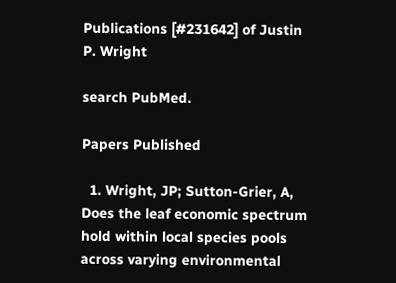Publications [#231642] of Justin P. Wright

search PubMed.

Papers Published

  1. Wright, JP; Sutton-Grier, A, Does the leaf economic spectrum hold within local species pools across varying environmental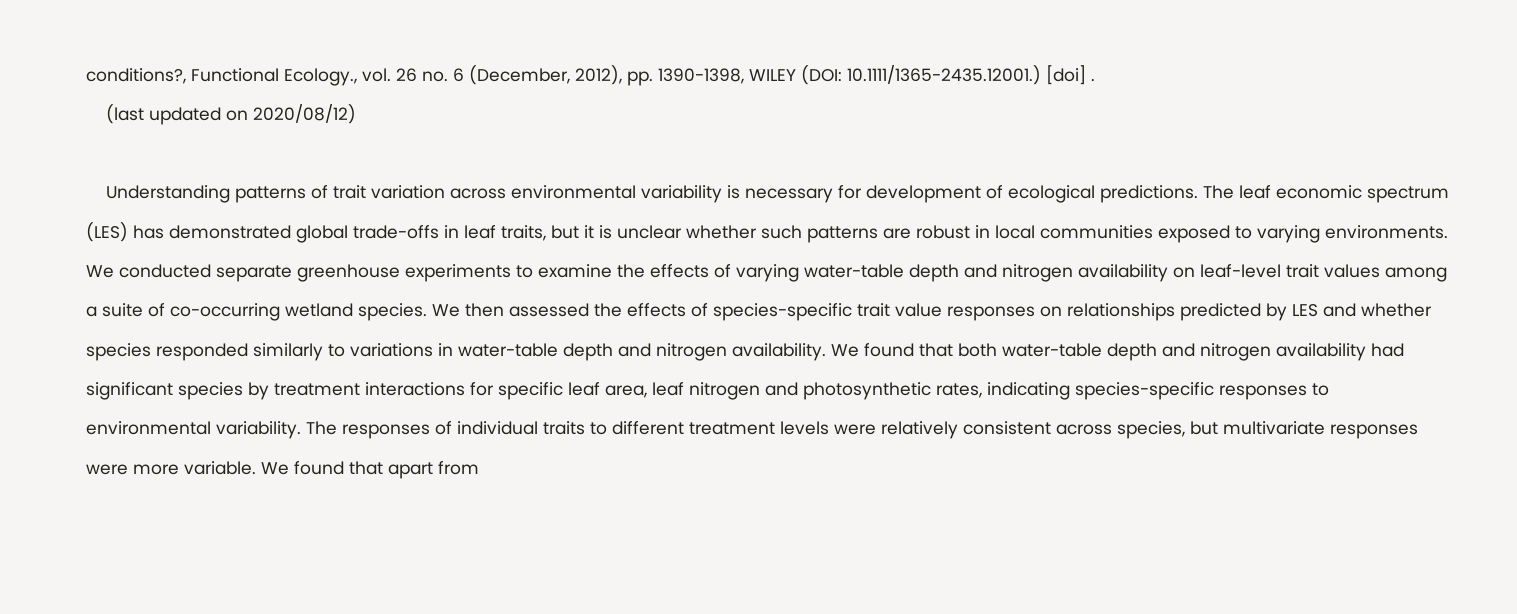conditions?, Functional Ecology., vol. 26 no. 6 (December, 2012), pp. 1390-1398, WILEY (DOI: 10.1111/1365-2435.12001.) [doi] .
    (last updated on 2020/08/12)

    Understanding patterns of trait variation across environmental variability is necessary for development of ecological predictions. The leaf economic spectrum (LES) has demonstrated global trade-offs in leaf traits, but it is unclear whether such patterns are robust in local communities exposed to varying environments. We conducted separate greenhouse experiments to examine the effects of varying water-table depth and nitrogen availability on leaf-level trait values among a suite of co-occurring wetland species. We then assessed the effects of species-specific trait value responses on relationships predicted by LES and whether species responded similarly to variations in water-table depth and nitrogen availability. We found that both water-table depth and nitrogen availability had significant species by treatment interactions for specific leaf area, leaf nitrogen and photosynthetic rates, indicating species-specific responses to environmental variability. The responses of individual traits to different treatment levels were relatively consistent across species, but multivariate responses were more variable. We found that apart from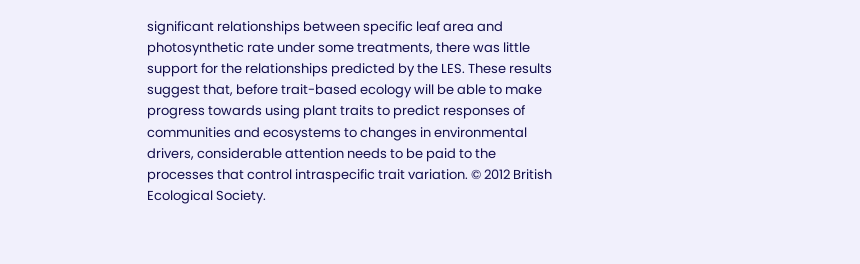significant relationships between specific leaf area and photosynthetic rate under some treatments, there was little support for the relationships predicted by the LES. These results suggest that, before trait-based ecology will be able to make progress towards using plant traits to predict responses of communities and ecosystems to changes in environmental drivers, considerable attention needs to be paid to the processes that control intraspecific trait variation. © 2012 British Ecological Society.